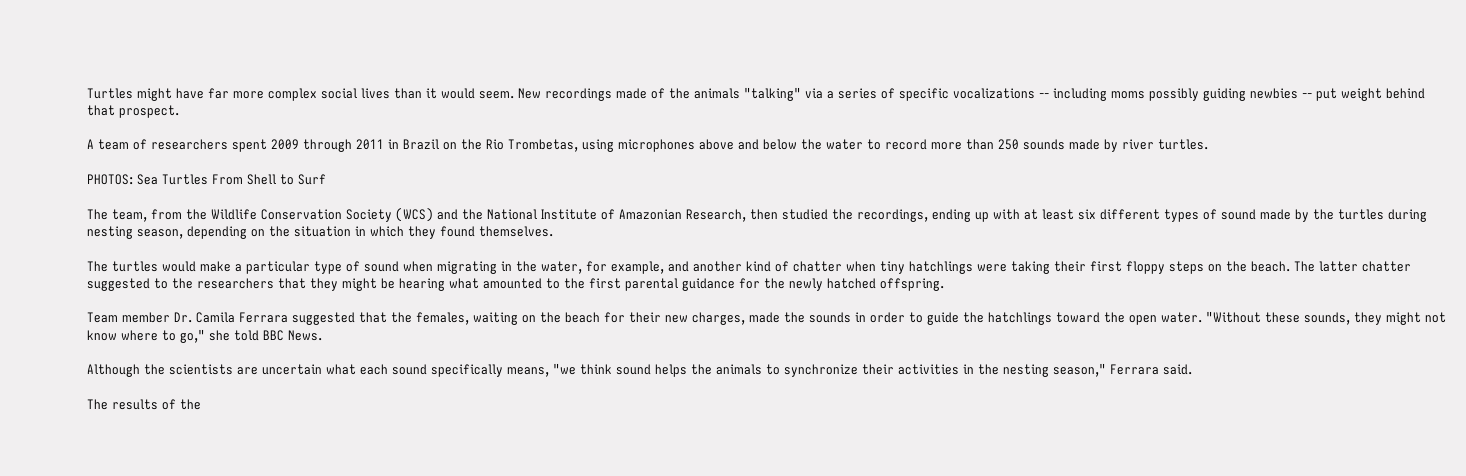Turtles might have far more complex social lives than it would seem. New recordings made of the animals "talking" via a series of specific vocalizations -- including moms possibly guiding newbies -- put weight behind that prospect.

A team of researchers spent 2009 through 2011 in Brazil on the Rio Trombetas, using microphones above and below the water to record more than 250 sounds made by river turtles.

PHOTOS: Sea Turtles From Shell to Surf

The team, from the Wildlife Conservation Society (WCS) and the National Institute of Amazonian Research, then studied the recordings, ending up with at least six different types of sound made by the turtles during nesting season, depending on the situation in which they found themselves.

The turtles would make a particular type of sound when migrating in the water, for example, and another kind of chatter when tiny hatchlings were taking their first floppy steps on the beach. The latter chatter suggested to the researchers that they might be hearing what amounted to the first parental guidance for the newly hatched offspring.

Team member Dr. Camila Ferrara suggested that the females, waiting on the beach for their new charges, made the sounds in order to guide the hatchlings toward the open water. "Without these sounds, they might not know where to go," she told BBC News.

Although the scientists are uncertain what each sound specifically means, "we think sound helps the animals to synchronize their activities in the nesting season," Ferrara said.

The results of the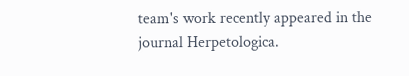team's work recently appeared in the journal Herpetologica.